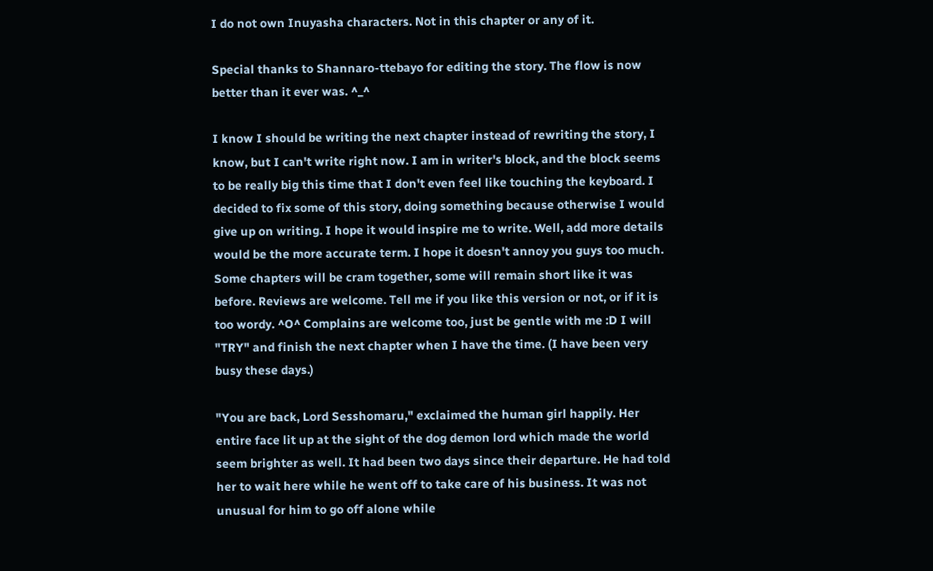I do not own Inuyasha characters. Not in this chapter or any of it.

Special thanks to Shannaro-ttebayo for editing the story. The flow is now better than it ever was. ^_^

I know I should be writing the next chapter instead of rewriting the story, I know, but I can't write right now. I am in writer's block, and the block seems to be really big this time that I don't even feel like touching the keyboard. I decided to fix some of this story, doing something because otherwise I would give up on writing. I hope it would inspire me to write. Well, add more details would be the more accurate term. I hope it doesn't annoy you guys too much. Some chapters will be cram together, some will remain short like it was before. Reviews are welcome. Tell me if you like this version or not, or if it is too wordy. ^O^ Complains are welcome too, just be gentle with me :D I will "TRY" and finish the next chapter when I have the time. (I have been very busy these days.)

"You are back, Lord Sesshomaru," exclaimed the human girl happily. Her entire face lit up at the sight of the dog demon lord which made the world seem brighter as well. It had been two days since their departure. He had told her to wait here while he went off to take care of his business. It was not unusual for him to go off alone while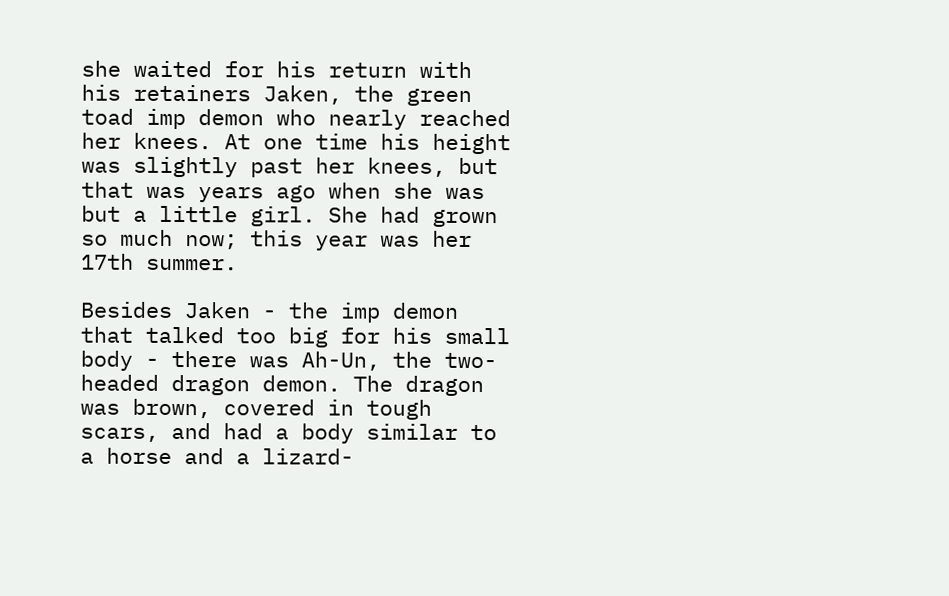she waited for his return with his retainers Jaken, the green toad imp demon who nearly reached her knees. At one time his height was slightly past her knees, but that was years ago when she was but a little girl. She had grown so much now; this year was her 17th summer.

Besides Jaken - the imp demon that talked too big for his small body - there was Ah-Un, the two- headed dragon demon. The dragon was brown, covered in tough scars, and had a body similar to a horse and a lizard-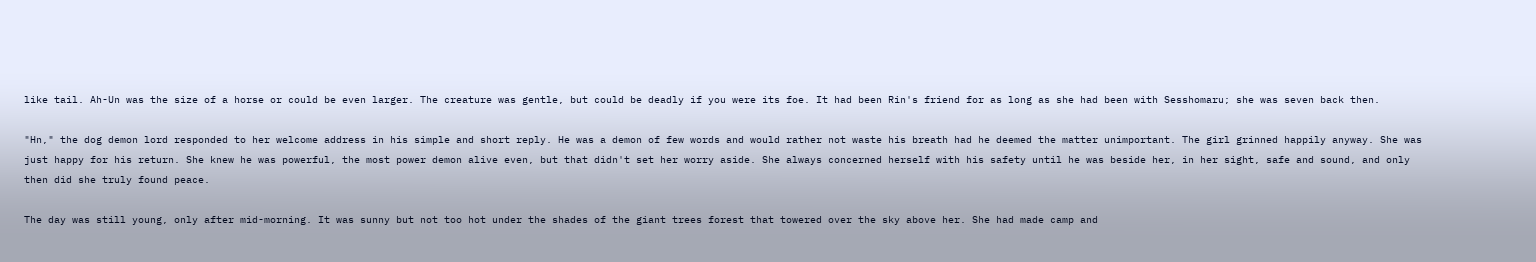like tail. Ah-Un was the size of a horse or could be even larger. The creature was gentle, but could be deadly if you were its foe. It had been Rin's friend for as long as she had been with Sesshomaru; she was seven back then.

"Hn," the dog demon lord responded to her welcome address in his simple and short reply. He was a demon of few words and would rather not waste his breath had he deemed the matter unimportant. The girl grinned happily anyway. She was just happy for his return. She knew he was powerful, the most power demon alive even, but that didn't set her worry aside. She always concerned herself with his safety until he was beside her, in her sight, safe and sound, and only then did she truly found peace.

The day was still young, only after mid-morning. It was sunny but not too hot under the shades of the giant trees forest that towered over the sky above her. She had made camp and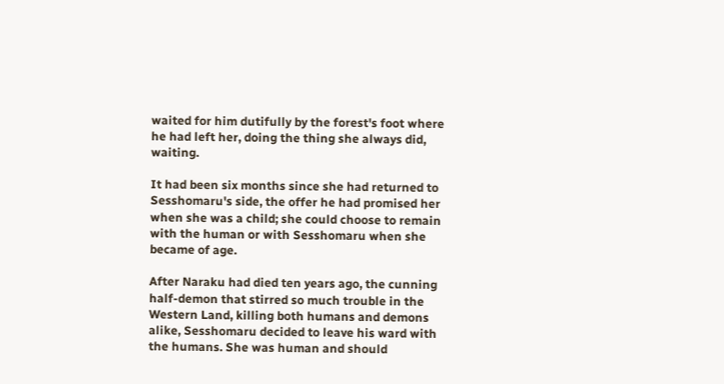waited for him dutifully by the forest's foot where he had left her, doing the thing she always did, waiting.

It had been six months since she had returned to Sesshomaru's side, the offer he had promised her when she was a child; she could choose to remain with the human or with Sesshomaru when she became of age.

After Naraku had died ten years ago, the cunning half-demon that stirred so much trouble in the Western Land, killing both humans and demons alike, Sesshomaru decided to leave his ward with the humans. She was human and should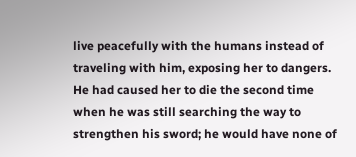live peacefully with the humans instead of traveling with him, exposing her to dangers. He had caused her to die the second time when he was still searching the way to strengthen his sword; he would have none of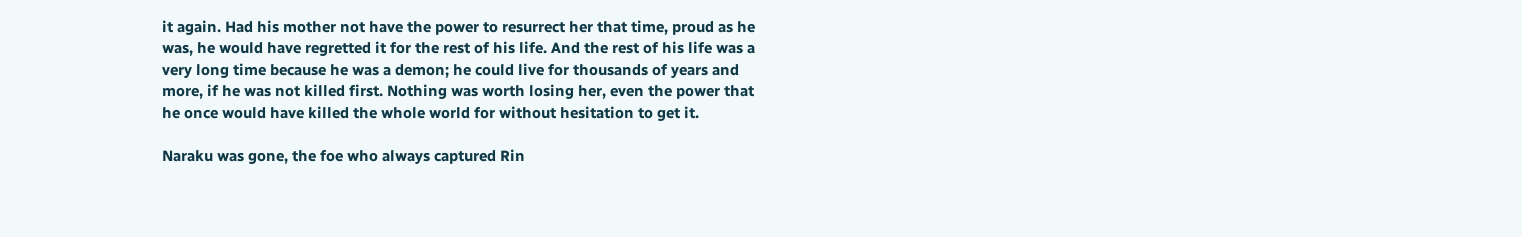it again. Had his mother not have the power to resurrect her that time, proud as he was, he would have regretted it for the rest of his life. And the rest of his life was a very long time because he was a demon; he could live for thousands of years and more, if he was not killed first. Nothing was worth losing her, even the power that he once would have killed the whole world for without hesitation to get it.

Naraku was gone, the foe who always captured Rin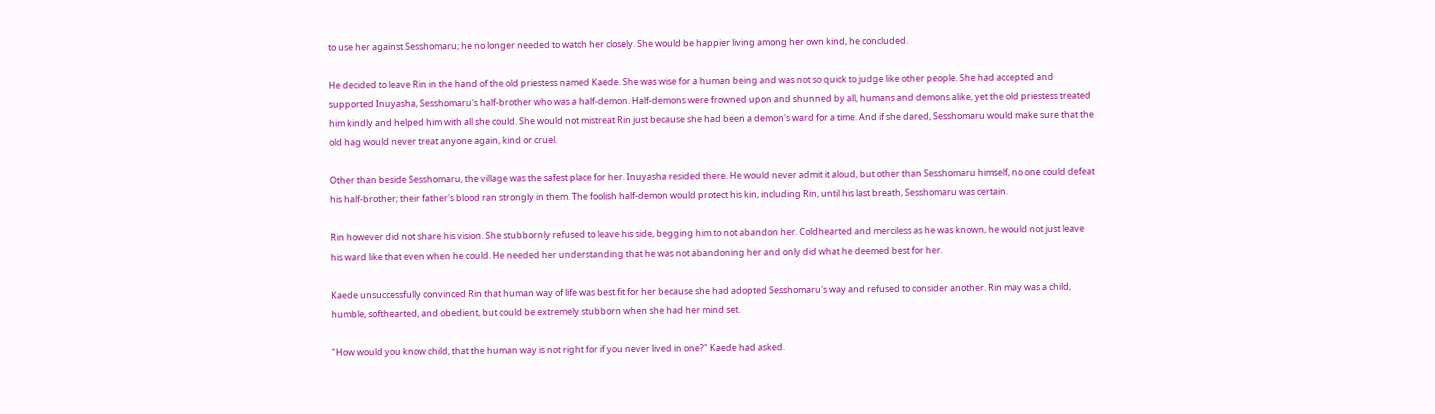to use her against Sesshomaru; he no longer needed to watch her closely. She would be happier living among her own kind, he concluded.

He decided to leave Rin in the hand of the old priestess named Kaede. She was wise for a human being and was not so quick to judge like other people. She had accepted and supported Inuyasha, Sesshomaru's half-brother who was a half-demon. Half-demons were frowned upon and shunned by all, humans and demons alike, yet the old priestess treated him kindly and helped him with all she could. She would not mistreat Rin just because she had been a demon's ward for a time. And if she dared, Sesshomaru would make sure that the old hag would never treat anyone again, kind or cruel.

Other than beside Sesshomaru, the village was the safest place for her. Inuyasha resided there. He would never admit it aloud, but other than Sesshomaru himself, no one could defeat his half-brother; their father's blood ran strongly in them. The foolish half-demon would protect his kin, including Rin, until his last breath, Sesshomaru was certain.

Rin however did not share his vision. She stubbornly refused to leave his side, begging him to not abandon her. Coldhearted and merciless as he was known, he would not just leave his ward like that even when he could. He needed her understanding that he was not abandoning her and only did what he deemed best for her.

Kaede unsuccessfully convinced Rin that human way of life was best fit for her because she had adopted Sesshomaru's way and refused to consider another. Rin may was a child, humble, softhearted, and obedient, but could be extremely stubborn when she had her mind set.

"How would you know child, that the human way is not right for if you never lived in one?" Kaede had asked.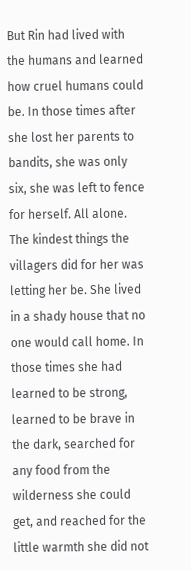But Rin had lived with the humans and learned how cruel humans could be. In those times after she lost her parents to bandits, she was only six, she was left to fence for herself. All alone. The kindest things the villagers did for her was letting her be. She lived in a shady house that no one would call home. In those times she had learned to be strong, learned to be brave in the dark, searched for any food from the wilderness she could get, and reached for the little warmth she did not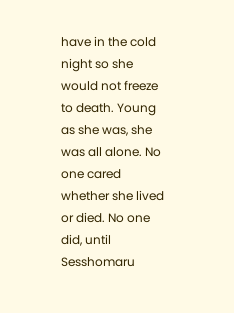have in the cold night so she would not freeze to death. Young as she was, she was all alone. No one cared whether she lived or died. No one did, until Sesshomaru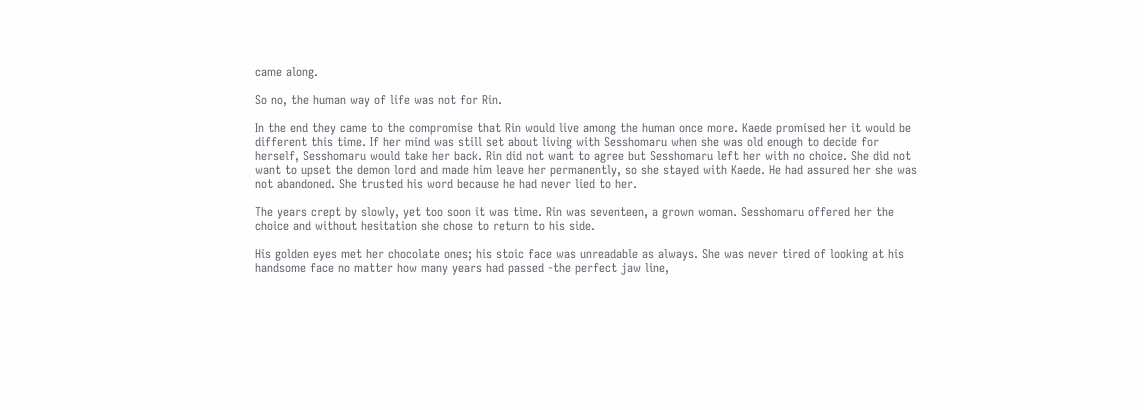came along.

So no, the human way of life was not for Rin.

In the end they came to the compromise that Rin would live among the human once more. Kaede promised her it would be different this time. If her mind was still set about living with Sesshomaru when she was old enough to decide for herself, Sesshomaru would take her back. Rin did not want to agree but Sesshomaru left her with no choice. She did not want to upset the demon lord and made him leave her permanently, so she stayed with Kaede. He had assured her she was not abandoned. She trusted his word because he had never lied to her.

The years crept by slowly, yet too soon it was time. Rin was seventeen, a grown woman. Sesshomaru offered her the choice and without hesitation she chose to return to his side.

His golden eyes met her chocolate ones; his stoic face was unreadable as always. She was never tired of looking at his handsome face no matter how many years had passed -the perfect jaw line,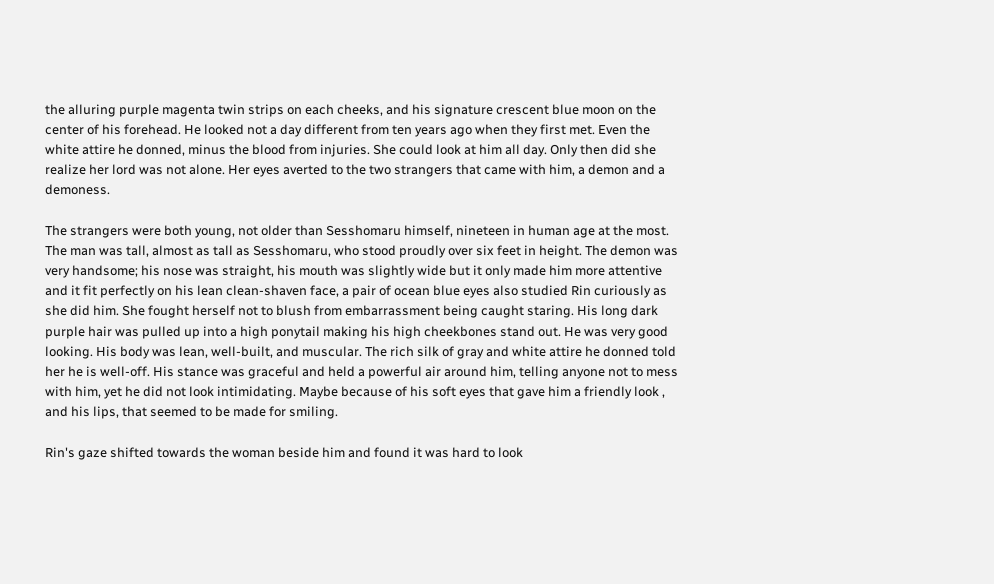the alluring purple magenta twin strips on each cheeks, and his signature crescent blue moon on the center of his forehead. He looked not a day different from ten years ago when they first met. Even the white attire he donned, minus the blood from injuries. She could look at him all day. Only then did she realize her lord was not alone. Her eyes averted to the two strangers that came with him, a demon and a demoness.

The strangers were both young, not older than Sesshomaru himself, nineteen in human age at the most. The man was tall, almost as tall as Sesshomaru, who stood proudly over six feet in height. The demon was very handsome; his nose was straight, his mouth was slightly wide but it only made him more attentive and it fit perfectly on his lean clean-shaven face, a pair of ocean blue eyes also studied Rin curiously as she did him. She fought herself not to blush from embarrassment being caught staring. His long dark purple hair was pulled up into a high ponytail making his high cheekbones stand out. He was very good looking. His body was lean, well-built, and muscular. The rich silk of gray and white attire he donned told her he is well-off. His stance was graceful and held a powerful air around him, telling anyone not to mess with him, yet he did not look intimidating. Maybe because of his soft eyes that gave him a friendly look , and his lips, that seemed to be made for smiling.

Rin's gaze shifted towards the woman beside him and found it was hard to look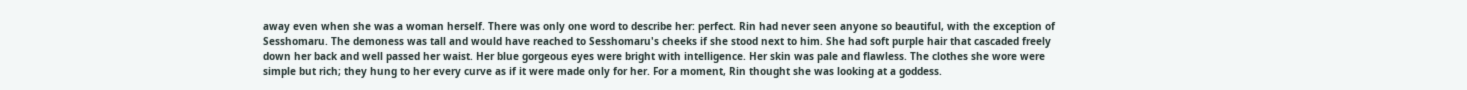away even when she was a woman herself. There was only one word to describe her: perfect. Rin had never seen anyone so beautiful, with the exception of Sesshomaru. The demoness was tall and would have reached to Sesshomaru's cheeks if she stood next to him. She had soft purple hair that cascaded freely down her back and well passed her waist. Her blue gorgeous eyes were bright with intelligence. Her skin was pale and flawless. The clothes she wore were simple but rich; they hung to her every curve as if it were made only for her. For a moment, Rin thought she was looking at a goddess.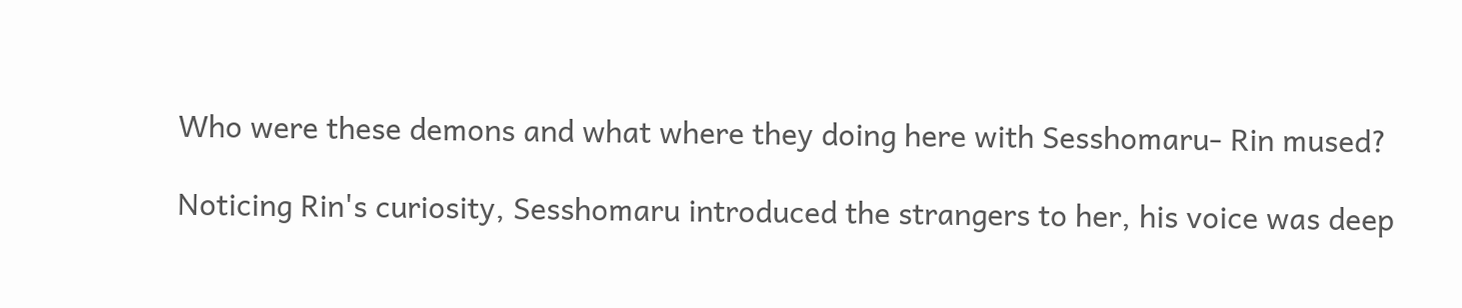Who were these demons and what where they doing here with Sesshomaru- Rin mused?

Noticing Rin's curiosity, Sesshomaru introduced the strangers to her, his voice was deep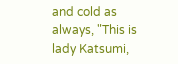and cold as always, "This is lady Katsumi,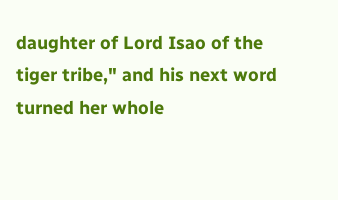daughter of Lord Isao of the tiger tribe," and his next word turned her whole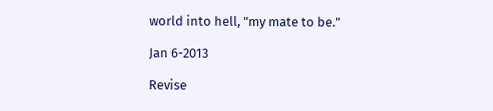world into hell, "my mate to be."

Jan 6-2013

Revise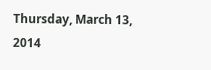Thursday, March 13, 2014